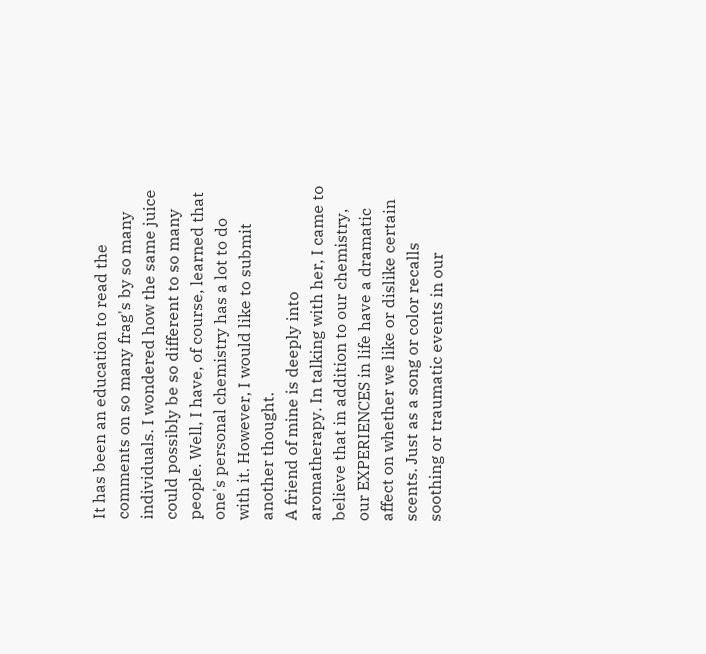It has been an education to read the comments on so many frag's by so many individuals. I wondered how the same juice could possibly be so different to so many people. Well, I have, of course, learned that one's personal chemistry has a lot to do with it. However, I would like to submit another thought.
A friend of mine is deeply into aromatherapy. In talking with her, I came to believe that in addition to our chemistry, our EXPERIENCES in life have a dramatic affect on whether we like or dislike certain scents. Just as a song or color recalls soothing or traumatic events in our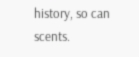history, so can scents.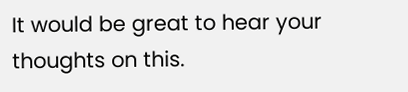It would be great to hear your thoughts on this.